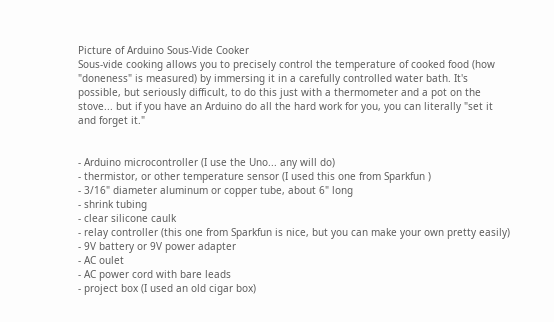Picture of Arduino Sous-Vide Cooker
Sous-vide cooking allows you to precisely control the temperature of cooked food (how "doneness" is measured) by immersing it in a carefully controlled water bath. It's possible, but seriously difficult, to do this just with a thermometer and a pot on the stove... but if you have an Arduino do all the hard work for you, you can literally "set it and forget it."


- Arduino microcontroller (I use the Uno... any will do)
- thermistor, or other temperature sensor (I used this one from Sparkfun )
- 3/16" diameter aluminum or copper tube, about 6" long
- shrink tubing
- clear silicone caulk
- relay controller (this one from Sparkfun is nice, but you can make your own pretty easily)
- 9V battery or 9V power adapter
- AC oulet
- AC power cord with bare leads
- project box (I used an old cigar box)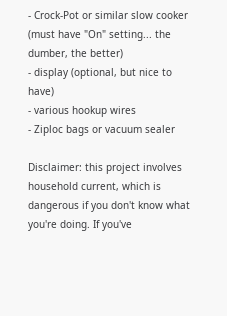- Crock-Pot or similar slow cooker (must have "On" setting... the dumber, the better)
- display (optional, but nice to have)
- various hookup wires
- Ziploc bags or vacuum sealer

Disclaimer: this project involves household current, which is dangerous if you don't know what you're doing. If you've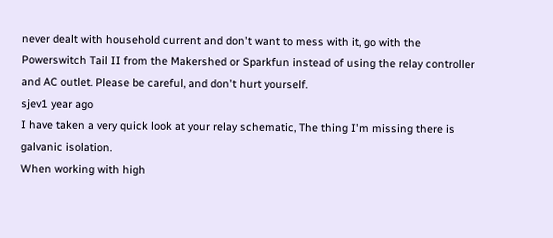never dealt with household current and don't want to mess with it, go with the Powerswitch Tail II from the Makershed or Sparkfun instead of using the relay controller and AC outlet. Please be careful, and don't hurt yourself.
sjev1 year ago
I have taken a very quick look at your relay schematic, The thing I'm missing there is galvanic isolation.
When working with high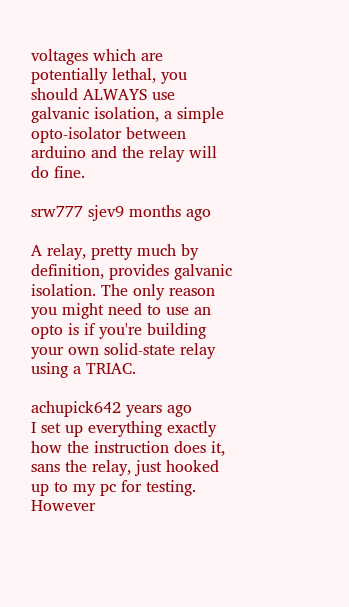voltages which are potentially lethal, you should ALWAYS use galvanic isolation, a simple opto-isolator between arduino and the relay will do fine.

srw777 sjev9 months ago

A relay, pretty much by definition, provides galvanic isolation. The only reason you might need to use an opto is if you're building your own solid-state relay using a TRIAC.

achupick642 years ago
I set up everything exactly how the instruction does it, sans the relay, just hooked up to my pc for testing. However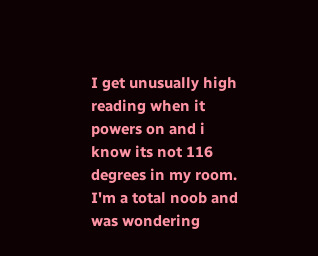I get unusually high reading when it powers on and i know its not 116 degrees in my room. I'm a total noob and was wondering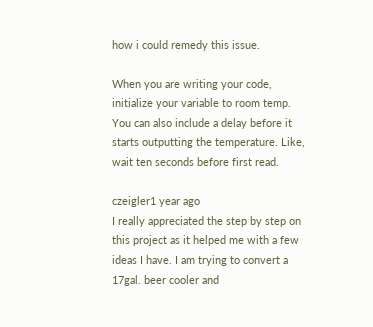how i could remedy this issue.

When you are writing your code, initialize your variable to room temp. You can also include a delay before it starts outputting the temperature. Like, wait ten seconds before first read.

czeigler1 year ago
I really appreciated the step by step on this project as it helped me with a few ideas I have. I am trying to convert a 17gal. beer cooler and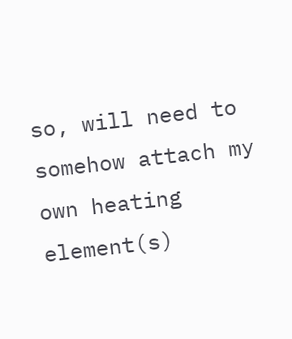so, will need to somehow attach my own heating element(s)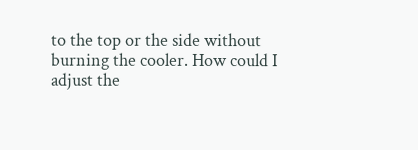to the top or the side without burning the cooler. How could I adjust the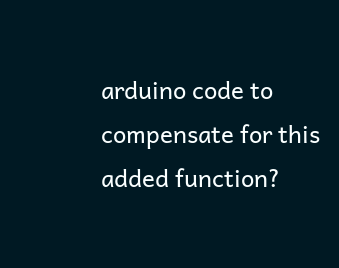arduino code to compensate for this added function?